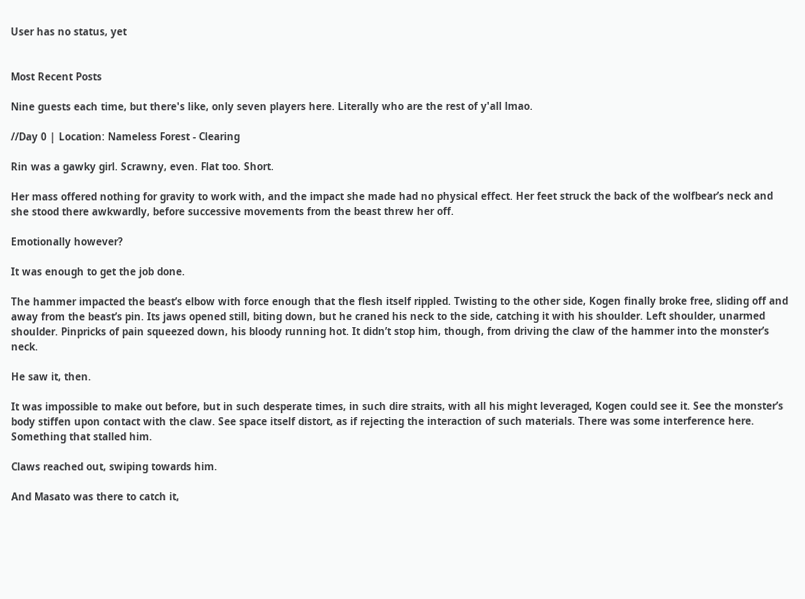User has no status, yet


Most Recent Posts

Nine guests each time, but there's like, only seven players here. Literally who are the rest of y'all lmao.

//Day 0 | Location: Nameless Forest - Clearing

Rin was a gawky girl. Scrawny, even. Flat too. Short.

Her mass offered nothing for gravity to work with, and the impact she made had no physical effect. Her feet struck the back of the wolfbear’s neck and she stood there awkwardly, before successive movements from the beast threw her off.

Emotionally however?

It was enough to get the job done.

The hammer impacted the beast’s elbow with force enough that the flesh itself rippled. Twisting to the other side, Kogen finally broke free, sliding off and away from the beast’s pin. Its jaws opened still, biting down, but he craned his neck to the side, catching it with his shoulder. Left shoulder, unarmed shoulder. Pinpricks of pain squeezed down, his bloody running hot. It didn’t stop him, though, from driving the claw of the hammer into the monster’s neck.

He saw it, then.

It was impossible to make out before, but in such desperate times, in such dire straits, with all his might leveraged, Kogen could see it. See the monster’s body stiffen upon contact with the claw. See space itself distort, as if rejecting the interaction of such materials. There was some interference here. Something that stalled him.

Claws reached out, swiping towards him.

And Masato was there to catch it,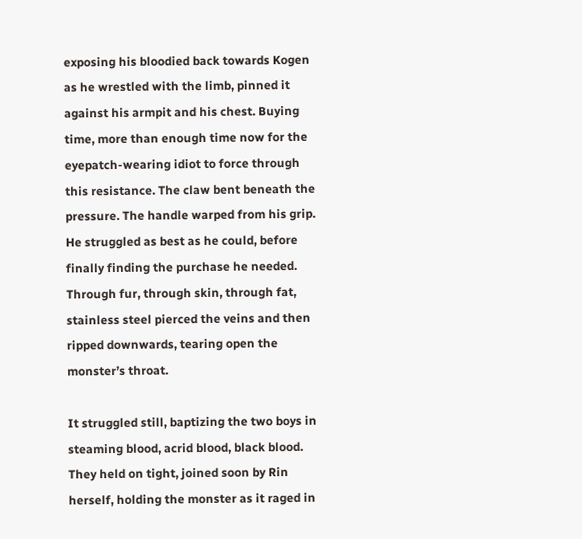exposing his bloodied back towards Kogen as he wrestled with the limb, pinned it against his armpit and his chest. Buying time, more than enough time now for the eyepatch-wearing idiot to force through this resistance. The claw bent beneath the pressure. The handle warped from his grip. He struggled as best as he could, before finally finding the purchase he needed. Through fur, through skin, through fat, stainless steel pierced the veins and then ripped downwards, tearing open the monster’s throat.

It struggled still, baptizing the two boys in steaming blood, acrid blood, black blood. They held on tight, joined soon by Rin herself, holding the monster as it raged in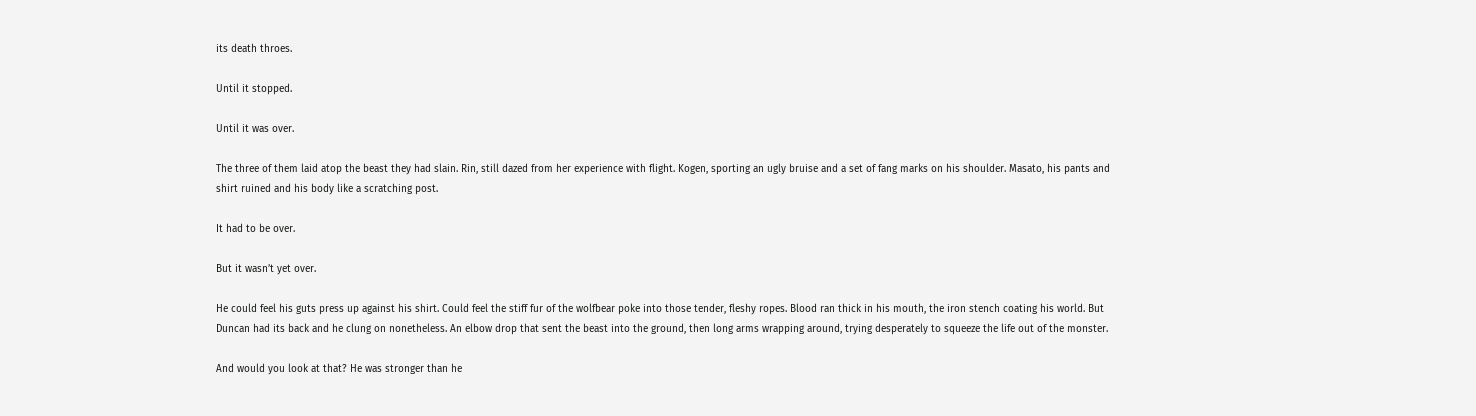its death throes.

Until it stopped.

Until it was over.

The three of them laid atop the beast they had slain. Rin, still dazed from her experience with flight. Kogen, sporting an ugly bruise and a set of fang marks on his shoulder. Masato, his pants and shirt ruined and his body like a scratching post.

It had to be over.

But it wasn’t yet over.

He could feel his guts press up against his shirt. Could feel the stiff fur of the wolfbear poke into those tender, fleshy ropes. Blood ran thick in his mouth, the iron stench coating his world. But Duncan had its back and he clung on nonetheless. An elbow drop that sent the beast into the ground, then long arms wrapping around, trying desperately to squeeze the life out of the monster.

And would you look at that? He was stronger than he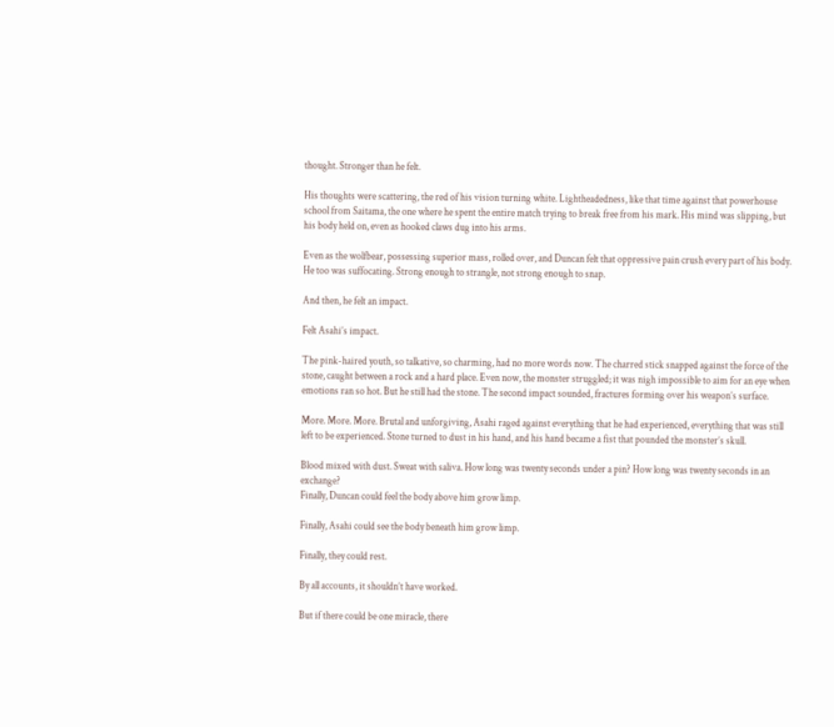thought. Stronger than he felt.

His thoughts were scattering, the red of his vision turning white. Lightheadedness, like that time against that powerhouse school from Saitama, the one where he spent the entire match trying to break free from his mark. His mind was slipping, but his body held on, even as hooked claws dug into his arms.

Even as the wolfbear, possessing superior mass, rolled over, and Duncan felt that oppressive pain crush every part of his body. He too was suffocating. Strong enough to strangle, not strong enough to snap.

And then, he felt an impact.

Felt Asahi’s impact.

The pink-haired youth, so talkative, so charming, had no more words now. The charred stick snapped against the force of the stone, caught between a rock and a hard place. Even now, the monster struggled; it was nigh impossible to aim for an eye when emotions ran so hot. But he still had the stone. The second impact sounded, fractures forming over his weapon’s surface.

More. More. More. Brutal and unforgiving, Asahi raged against everything that he had experienced, everything that was still left to be experienced. Stone turned to dust in his hand, and his hand became a fist that pounded the monster’s skull.

Blood mixed with dust. Sweat with saliva. How long was twenty seconds under a pin? How long was twenty seconds in an exchange?
Finally, Duncan could feel the body above him grow limp.

Finally, Asahi could see the body beneath him grow limp.

Finally, they could rest.

By all accounts, it shouldn’t have worked.

But if there could be one miracle, there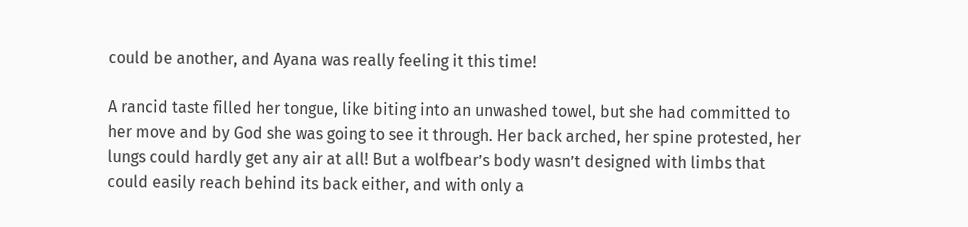could be another, and Ayana was really feeling it this time!

A rancid taste filled her tongue, like biting into an unwashed towel, but she had committed to her move and by God she was going to see it through. Her back arched, her spine protested, her lungs could hardly get any air at all! But a wolfbear’s body wasn’t designed with limbs that could easily reach behind its back either, and with only a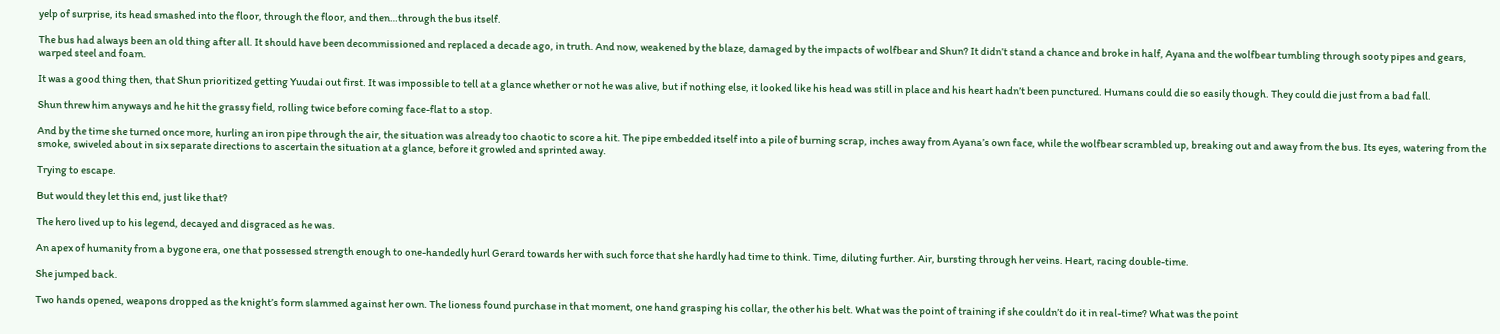yelp of surprise, its head smashed into the floor, through the floor, and then…through the bus itself.

The bus had always been an old thing after all. It should have been decommissioned and replaced a decade ago, in truth. And now, weakened by the blaze, damaged by the impacts of wolfbear and Shun? It didn’t stand a chance and broke in half, Ayana and the wolfbear tumbling through sooty pipes and gears, warped steel and foam.

It was a good thing then, that Shun prioritized getting Yuudai out first. It was impossible to tell at a glance whether or not he was alive, but if nothing else, it looked like his head was still in place and his heart hadn’t been punctured. Humans could die so easily though. They could die just from a bad fall.

Shun threw him anyways and he hit the grassy field, rolling twice before coming face-flat to a stop.

And by the time she turned once more, hurling an iron pipe through the air, the situation was already too chaotic to score a hit. The pipe embedded itself into a pile of burning scrap, inches away from Ayana’s own face, while the wolfbear scrambled up, breaking out and away from the bus. Its eyes, watering from the smoke, swiveled about in six separate directions to ascertain the situation at a glance, before it growled and sprinted away.

Trying to escape.

But would they let this end, just like that?

The hero lived up to his legend, decayed and disgraced as he was.

An apex of humanity from a bygone era, one that possessed strength enough to one-handedly hurl Gerard towards her with such force that she hardly had time to think. Time, diluting further. Air, bursting through her veins. Heart, racing double-time.

She jumped back.

Two hands opened, weapons dropped as the knight’s form slammed against her own. The lioness found purchase in that moment, one hand grasping his collar, the other his belt. What was the point of training if she couldn’t do it in real-time? What was the point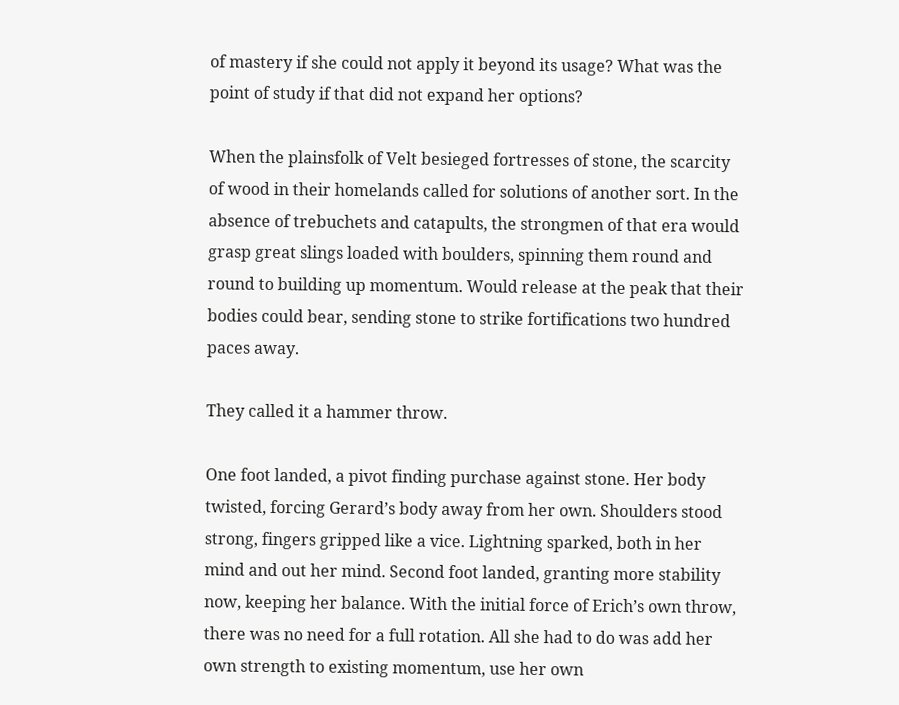of mastery if she could not apply it beyond its usage? What was the point of study if that did not expand her options?

When the plainsfolk of Velt besieged fortresses of stone, the scarcity of wood in their homelands called for solutions of another sort. In the absence of trebuchets and catapults, the strongmen of that era would grasp great slings loaded with boulders, spinning them round and round to building up momentum. Would release at the peak that their bodies could bear, sending stone to strike fortifications two hundred paces away.

They called it a hammer throw.

One foot landed, a pivot finding purchase against stone. Her body twisted, forcing Gerard’s body away from her own. Shoulders stood strong, fingers gripped like a vice. Lightning sparked, both in her mind and out her mind. Second foot landed, granting more stability now, keeping her balance. With the initial force of Erich’s own throw, there was no need for a full rotation. All she had to do was add her own strength to existing momentum, use her own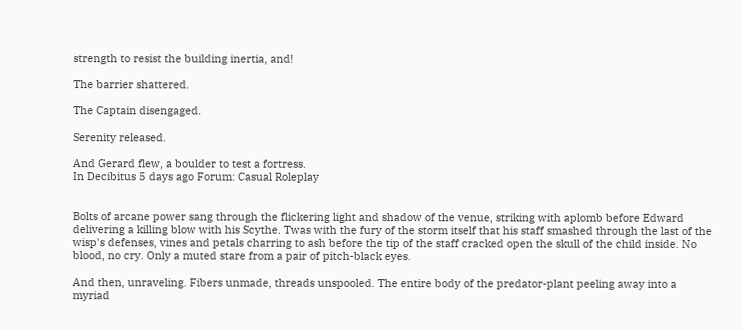strength to resist the building inertia, and!

The barrier shattered.

The Captain disengaged.

Serenity released.

And Gerard flew, a boulder to test a fortress.
In Decibitus 5 days ago Forum: Casual Roleplay


Bolts of arcane power sang through the flickering light and shadow of the venue, striking with aplomb before Edward delivering a killing blow with his Scythe. Twas with the fury of the storm itself that his staff smashed through the last of the wisp's defenses, vines and petals charring to ash before the tip of the staff cracked open the skull of the child inside. No blood, no cry. Only a muted stare from a pair of pitch-black eyes.

And then, unraveling. Fibers unmade, threads unspooled. The entire body of the predator-plant peeling away into a myriad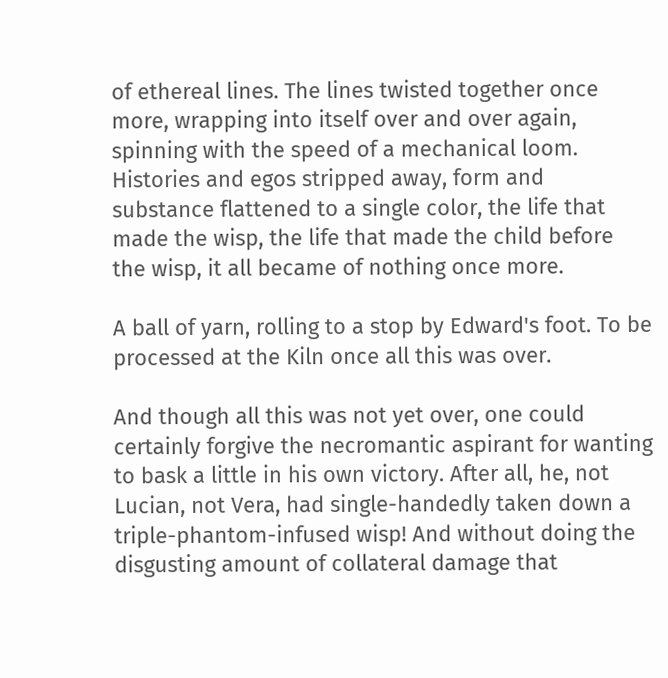of ethereal lines. The lines twisted together once more, wrapping into itself over and over again, spinning with the speed of a mechanical loom. Histories and egos stripped away, form and substance flattened to a single color, the life that made the wisp, the life that made the child before the wisp, it all became of nothing once more.

A ball of yarn, rolling to a stop by Edward's foot. To be processed at the Kiln once all this was over.

And though all this was not yet over, one could certainly forgive the necromantic aspirant for wanting to bask a little in his own victory. After all, he, not Lucian, not Vera, had single-handedly taken down a triple-phantom-infused wisp! And without doing the disgusting amount of collateral damage that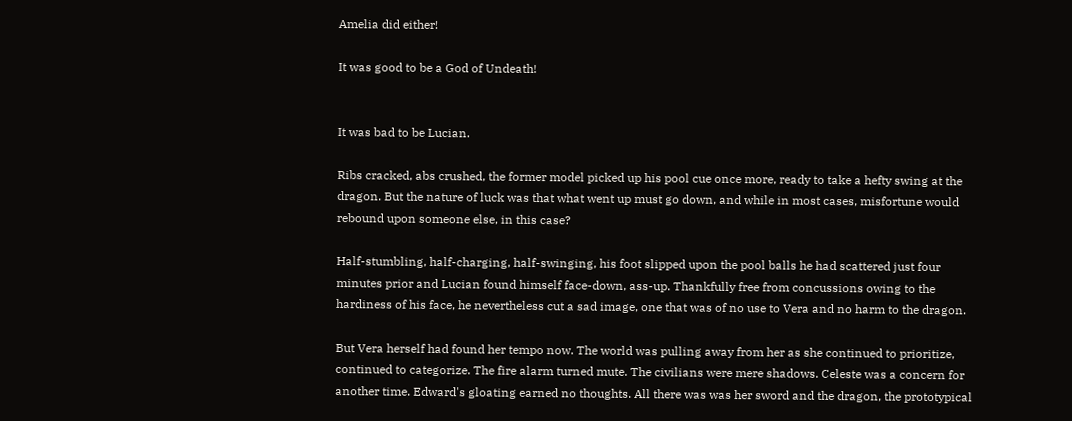Amelia did either!

It was good to be a God of Undeath!


It was bad to be Lucian.

Ribs cracked, abs crushed, the former model picked up his pool cue once more, ready to take a hefty swing at the dragon. But the nature of luck was that what went up must go down, and while in most cases, misfortune would rebound upon someone else, in this case?

Half-stumbling, half-charging, half-swinging, his foot slipped upon the pool balls he had scattered just four minutes prior and Lucian found himself face-down, ass-up. Thankfully free from concussions owing to the hardiness of his face, he nevertheless cut a sad image, one that was of no use to Vera and no harm to the dragon.

But Vera herself had found her tempo now. The world was pulling away from her as she continued to prioritize, continued to categorize. The fire alarm turned mute. The civilians were mere shadows. Celeste was a concern for another time. Edward's gloating earned no thoughts. All there was was her sword and the dragon, the prototypical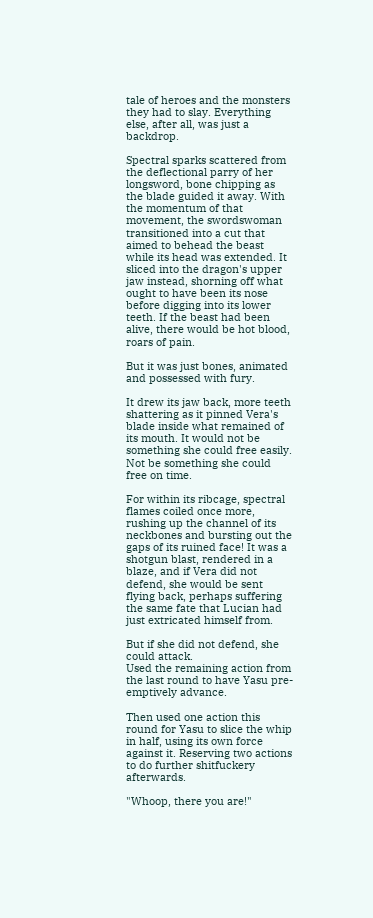tale of heroes and the monsters they had to slay. Everything else, after all, was just a backdrop.

Spectral sparks scattered from the deflectional parry of her longsword, bone chipping as the blade guided it away. With the momentum of that movement, the swordswoman transitioned into a cut that aimed to behead the beast while its head was extended. It sliced into the dragon's upper jaw instead, shorning off what ought to have been its nose before digging into its lower teeth. If the beast had been alive, there would be hot blood, roars of pain.

But it was just bones, animated and possessed with fury.

It drew its jaw back, more teeth shattering as it pinned Vera's blade inside what remained of its mouth. It would not be something she could free easily. Not be something she could free on time.

For within its ribcage, spectral flames coiled once more, rushing up the channel of its neckbones and bursting out the gaps of its ruined face! It was a shotgun blast, rendered in a blaze, and if Vera did not defend, she would be sent flying back, perhaps suffering the same fate that Lucian had just extricated himself from.

But if she did not defend, she could attack.
Used the remaining action from the last round to have Yasu pre-emptively advance.

Then used one action this round for Yasu to slice the whip in half, using its own force against it. Reserving two actions to do further shitfuckery afterwards.

"Whoop, there you are!"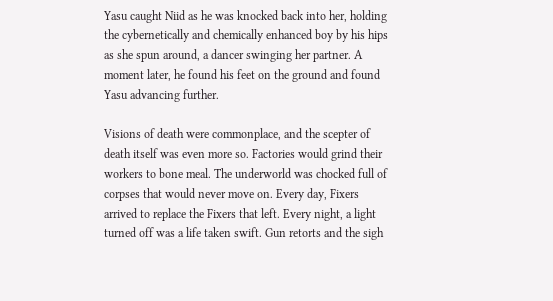Yasu caught Niid as he was knocked back into her, holding the cybernetically and chemically enhanced boy by his hips as she spun around, a dancer swinging her partner. A moment later, he found his feet on the ground and found Yasu advancing further.

Visions of death were commonplace, and the scepter of death itself was even more so. Factories would grind their workers to bone meal. The underworld was chocked full of corpses that would never move on. Every day, Fixers arrived to replace the Fixers that left. Every night, a light turned off was a life taken swift. Gun retorts and the sigh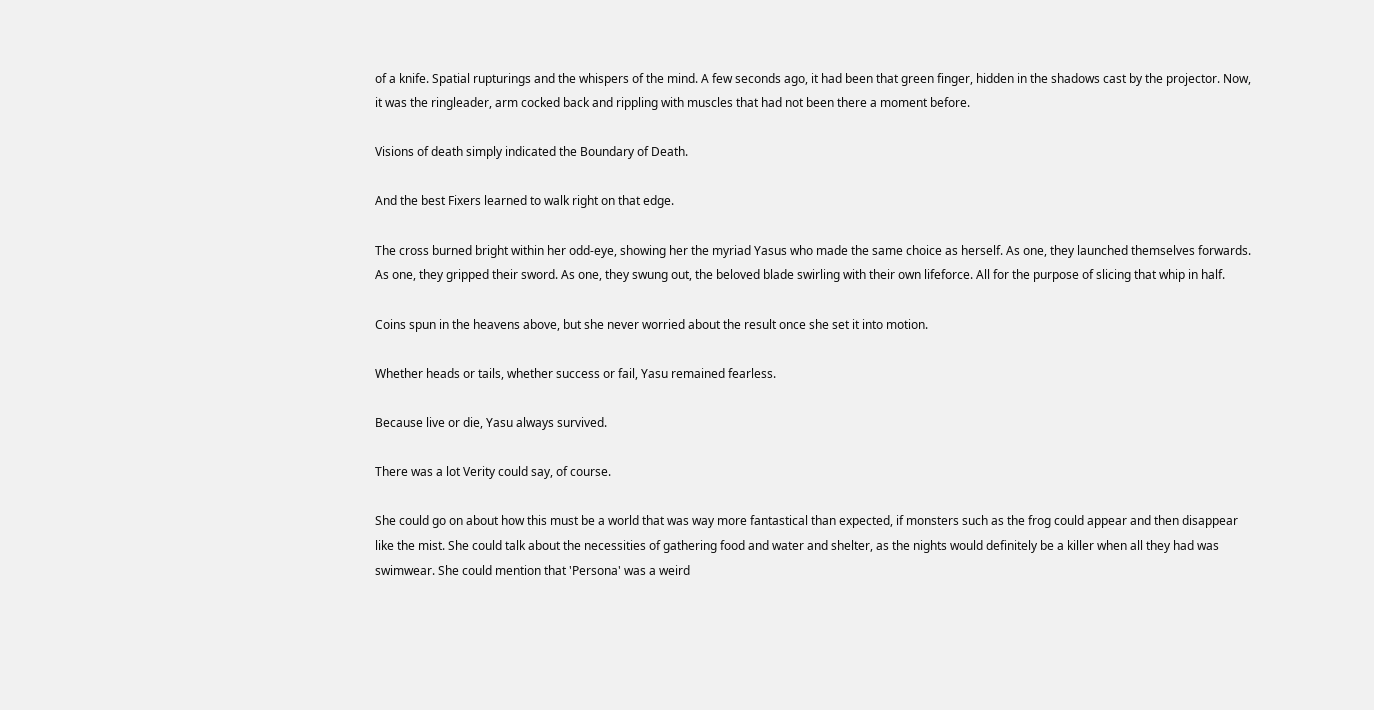of a knife. Spatial rupturings and the whispers of the mind. A few seconds ago, it had been that green finger, hidden in the shadows cast by the projector. Now, it was the ringleader, arm cocked back and rippling with muscles that had not been there a moment before.

Visions of death simply indicated the Boundary of Death.

And the best Fixers learned to walk right on that edge.

The cross burned bright within her odd-eye, showing her the myriad Yasus who made the same choice as herself. As one, they launched themselves forwards. As one, they gripped their sword. As one, they swung out, the beloved blade swirling with their own lifeforce. All for the purpose of slicing that whip in half.

Coins spun in the heavens above, but she never worried about the result once she set it into motion.

Whether heads or tails, whether success or fail, Yasu remained fearless.

Because live or die, Yasu always survived.

There was a lot Verity could say, of course.

She could go on about how this must be a world that was way more fantastical than expected, if monsters such as the frog could appear and then disappear like the mist. She could talk about the necessities of gathering food and water and shelter, as the nights would definitely be a killer when all they had was swimwear. She could mention that 'Persona' was a weird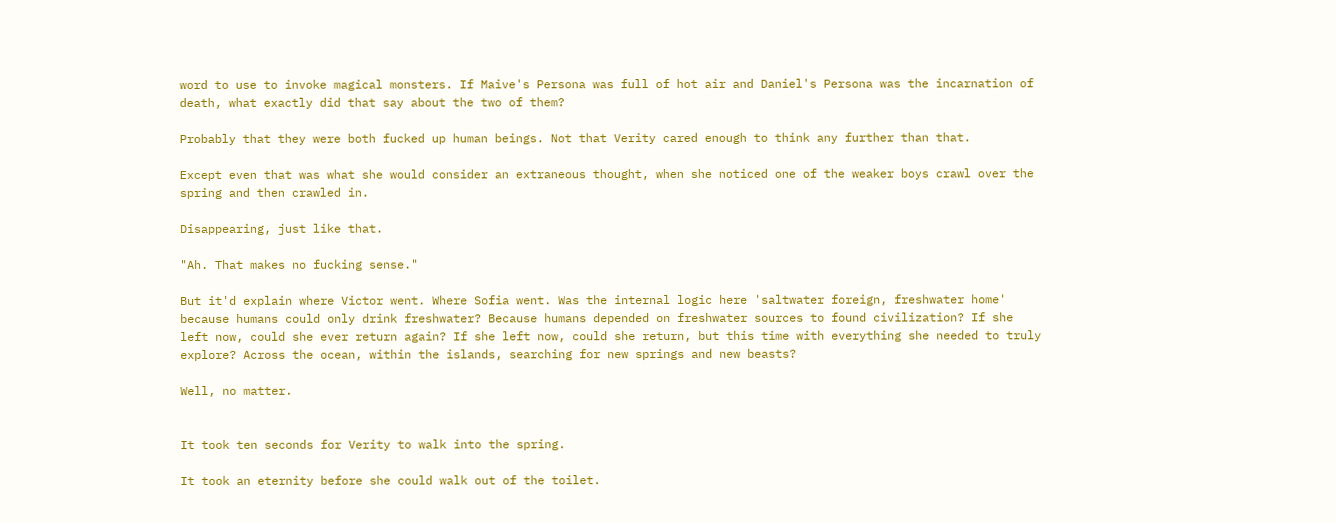word to use to invoke magical monsters. If Maive's Persona was full of hot air and Daniel's Persona was the incarnation of death, what exactly did that say about the two of them?

Probably that they were both fucked up human beings. Not that Verity cared enough to think any further than that.

Except even that was what she would consider an extraneous thought, when she noticed one of the weaker boys crawl over the spring and then crawled in.

Disappearing, just like that.

"Ah. That makes no fucking sense."

But it'd explain where Victor went. Where Sofia went. Was the internal logic here 'saltwater foreign, freshwater home' because humans could only drink freshwater? Because humans depended on freshwater sources to found civilization? If she left now, could she ever return again? If she left now, could she return, but this time with everything she needed to truly explore? Across the ocean, within the islands, searching for new springs and new beasts?

Well, no matter.


It took ten seconds for Verity to walk into the spring.

It took an eternity before she could walk out of the toilet.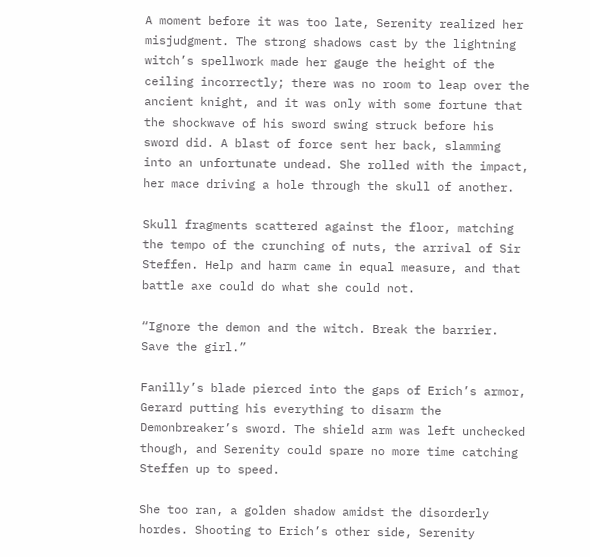A moment before it was too late, Serenity realized her misjudgment. The strong shadows cast by the lightning witch’s spellwork made her gauge the height of the ceiling incorrectly; there was no room to leap over the ancient knight, and it was only with some fortune that the shockwave of his sword swing struck before his sword did. A blast of force sent her back, slamming into an unfortunate undead. She rolled with the impact, her mace driving a hole through the skull of another.

Skull fragments scattered against the floor, matching the tempo of the crunching of nuts, the arrival of Sir Steffen. Help and harm came in equal measure, and that battle axe could do what she could not.

“Ignore the demon and the witch. Break the barrier. Save the girl.”

Fanilly’s blade pierced into the gaps of Erich’s armor, Gerard putting his everything to disarm the Demonbreaker’s sword. The shield arm was left unchecked though, and Serenity could spare no more time catching Steffen up to speed.

She too ran, a golden shadow amidst the disorderly hordes. Shooting to Erich’s other side, Serenity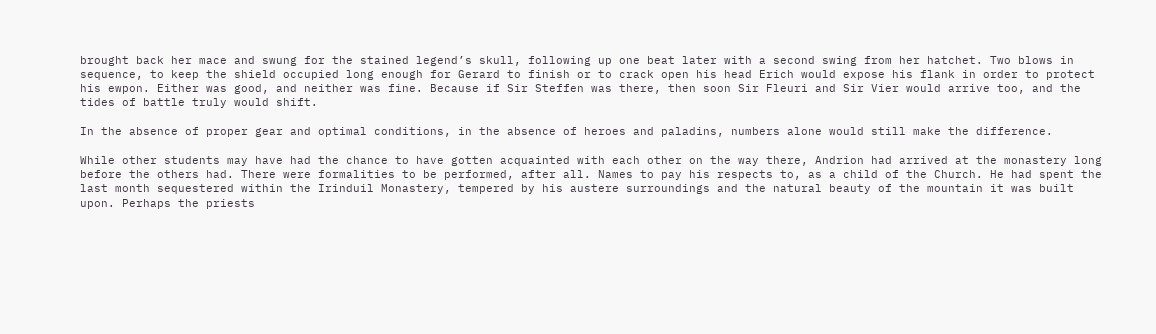brought back her mace and swung for the stained legend’s skull, following up one beat later with a second swing from her hatchet. Two blows in sequence, to keep the shield occupied long enough for Gerard to finish or to crack open his head Erich would expose his flank in order to protect his ewpon. Either was good, and neither was fine. Because if Sir Steffen was there, then soon Sir Fleuri and Sir Vier would arrive too, and the tides of battle truly would shift.

In the absence of proper gear and optimal conditions, in the absence of heroes and paladins, numbers alone would still make the difference.

While other students may have had the chance to have gotten acquainted with each other on the way there, Andrion had arrived at the monastery long before the others had. There were formalities to be performed, after all. Names to pay his respects to, as a child of the Church. He had spent the last month sequestered within the Irinduil Monastery, tempered by his austere surroundings and the natural beauty of the mountain it was built upon. Perhaps the priests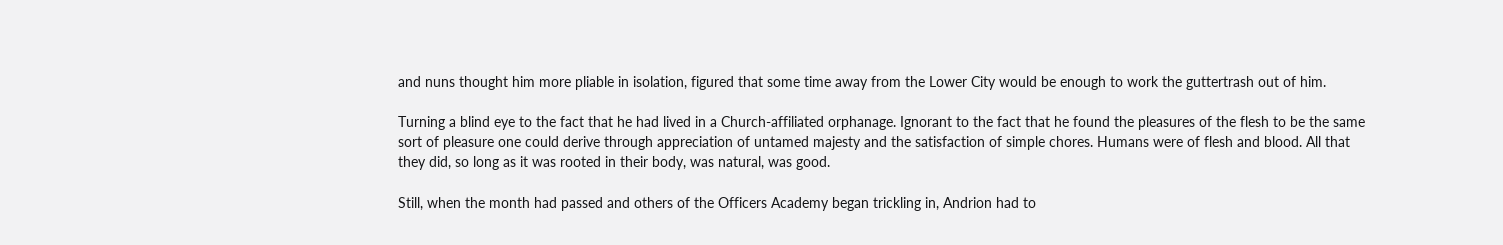and nuns thought him more pliable in isolation, figured that some time away from the Lower City would be enough to work the guttertrash out of him.

Turning a blind eye to the fact that he had lived in a Church-affiliated orphanage. Ignorant to the fact that he found the pleasures of the flesh to be the same sort of pleasure one could derive through appreciation of untamed majesty and the satisfaction of simple chores. Humans were of flesh and blood. All that they did, so long as it was rooted in their body, was natural, was good.

Still, when the month had passed and others of the Officers Academy began trickling in, Andrion had to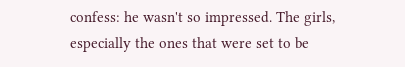confess: he wasn't so impressed. The girls, especially the ones that were set to be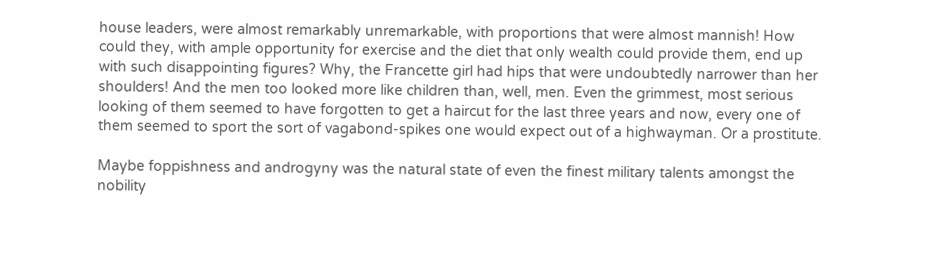house leaders, were almost remarkably unremarkable, with proportions that were almost mannish! How could they, with ample opportunity for exercise and the diet that only wealth could provide them, end up with such disappointing figures? Why, the Francette girl had hips that were undoubtedly narrower than her shoulders! And the men too looked more like children than, well, men. Even the grimmest, most serious looking of them seemed to have forgotten to get a haircut for the last three years and now, every one of them seemed to sport the sort of vagabond-spikes one would expect out of a highwayman. Or a prostitute.

Maybe foppishness and androgyny was the natural state of even the finest military talents amongst the nobility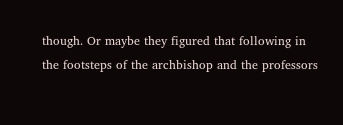though. Or maybe they figured that following in the footsteps of the archbishop and the professors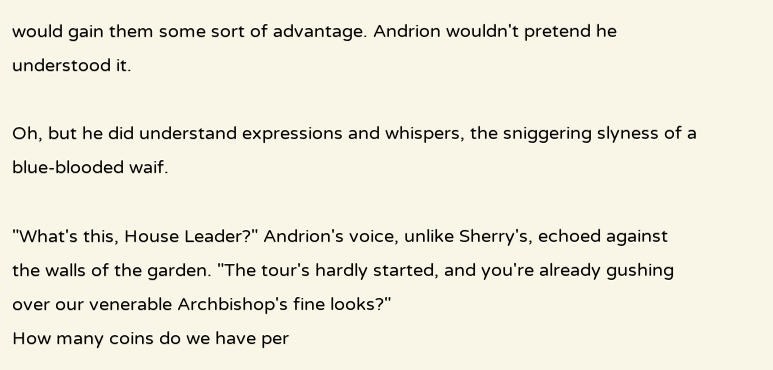would gain them some sort of advantage. Andrion wouldn't pretend he understood it.

Oh, but he did understand expressions and whispers, the sniggering slyness of a blue-blooded waif.

"What's this, House Leader?" Andrion's voice, unlike Sherry's, echoed against the walls of the garden. "The tour's hardly started, and you're already gushing over our venerable Archbishop's fine looks?"
How many coins do we have per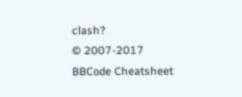clash?
© 2007-2017
BBCode Cheatsheet